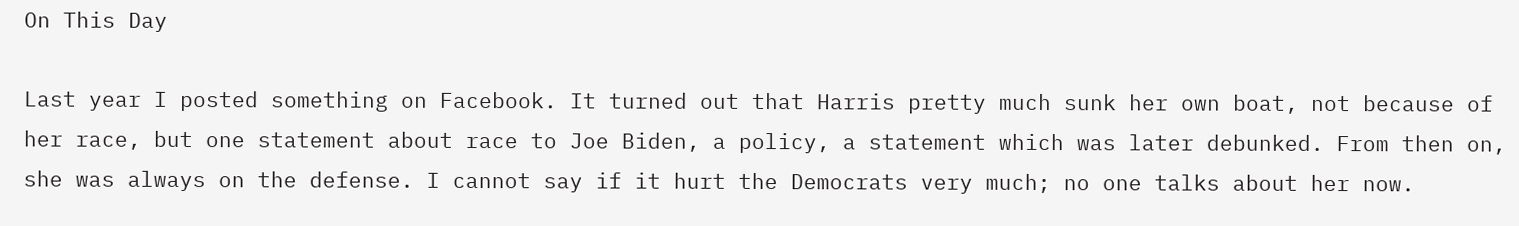On This Day

Last year I posted something on Facebook. It turned out that Harris pretty much sunk her own boat, not because of her race, but one statement about race to Joe Biden, a policy, a statement which was later debunked. From then on, she was always on the defense. I cannot say if it hurt the Democrats very much; no one talks about her now.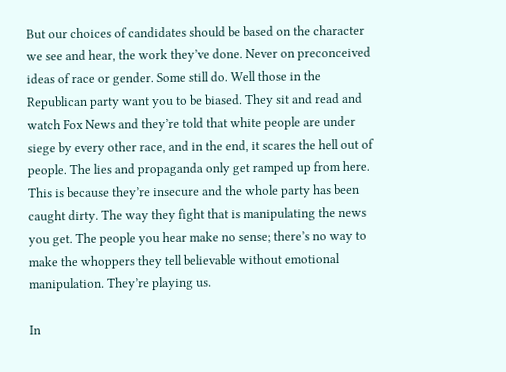But our choices of candidates should be based on the character we see and hear, the work they’ve done. Never on preconceived ideas of race or gender. Some still do. Well those in the Republican party want you to be biased. They sit and read and watch Fox News and they’re told that white people are under siege by every other race, and in the end, it scares the hell out of people. The lies and propaganda only get ramped up from here. This is because they’re insecure and the whole party has been caught dirty. The way they fight that is manipulating the news you get. The people you hear make no sense; there’s no way to make the whoppers they tell believable without emotional manipulation. They’re playing us.

In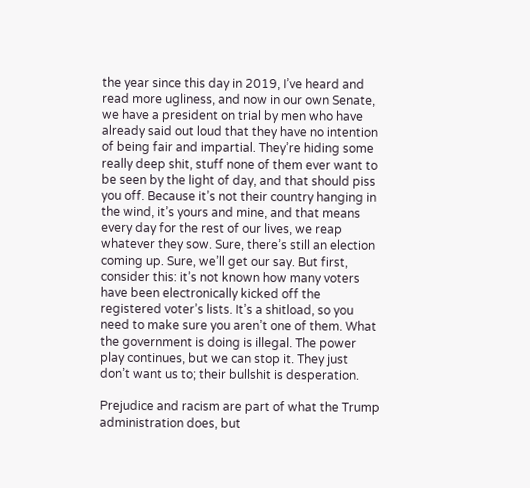the year since this day in 2019, I’ve heard and read more ugliness, and now in our own Senate, we have a president on trial by men who have already said out loud that they have no intention of being fair and impartial. They’re hiding some really deep shit, stuff none of them ever want to be seen by the light of day, and that should piss you off. Because it’s not their country hanging in the wind, it’s yours and mine, and that means every day for the rest of our lives, we reap whatever they sow. Sure, there’s still an election coming up. Sure, we’ll get our say. But first, consider this: it’s not known how many voters have been electronically kicked off the registered voter’s lists. It’s a shitload, so you need to make sure you aren’t one of them. What the government is doing is illegal. The power play continues, but we can stop it. They just don’t want us to; their bullshit is desperation.

Prejudice and racism are part of what the Trump administration does, but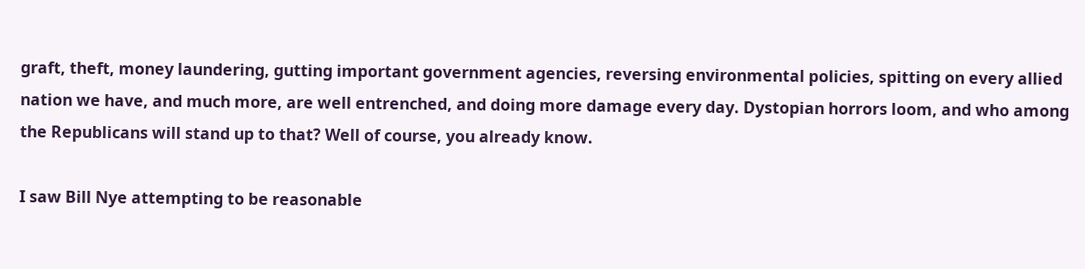graft, theft, money laundering, gutting important government agencies, reversing environmental policies, spitting on every allied nation we have, and much more, are well entrenched, and doing more damage every day. Dystopian horrors loom, and who among the Republicans will stand up to that? Well of course, you already know.

I saw Bill Nye attempting to be reasonable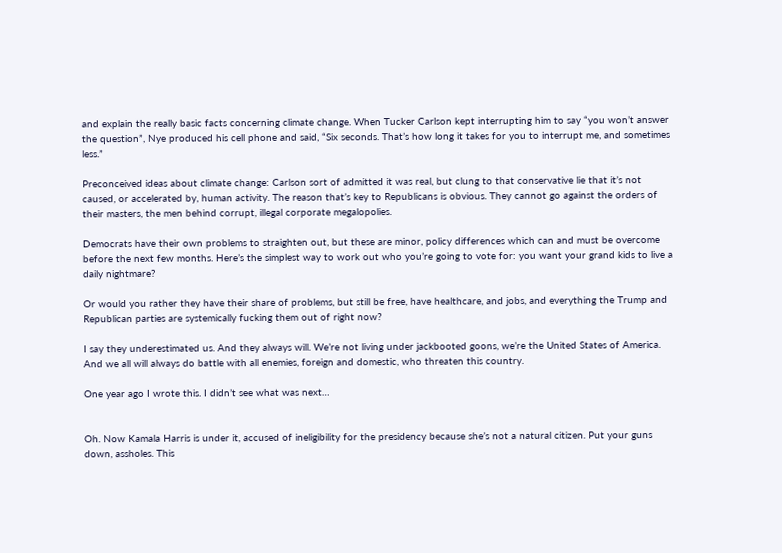and explain the really basic facts concerning climate change. When Tucker Carlson kept interrupting him to say “you won’t answer the question”, Nye produced his cell phone and said, “Six seconds. That’s how long it takes for you to interrupt me, and sometimes less.”

Preconceived ideas about climate change: Carlson sort of admitted it was real, but clung to that conservative lie that it’s not caused, or accelerated by, human activity. The reason that’s key to Republicans is obvious. They cannot go against the orders of their masters, the men behind corrupt, illegal corporate megalopolies.

Democrats have their own problems to straighten out, but these are minor, policy differences which can and must be overcome before the next few months. Here’s the simplest way to work out who you’re going to vote for: you want your grand kids to live a daily nightmare?

Or would you rather they have their share of problems, but still be free, have healthcare, and jobs, and everything the Trump and Republican parties are systemically fucking them out of right now?

I say they underestimated us. And they always will. We’re not living under jackbooted goons, we’re the United States of America. And we all will always do battle with all enemies, foreign and domestic, who threaten this country.

One year ago I wrote this. I didn’t see what was next…


Oh. Now Kamala Harris is under it, accused of ineligibility for the presidency because she’s not a natural citizen. Put your guns down, assholes. This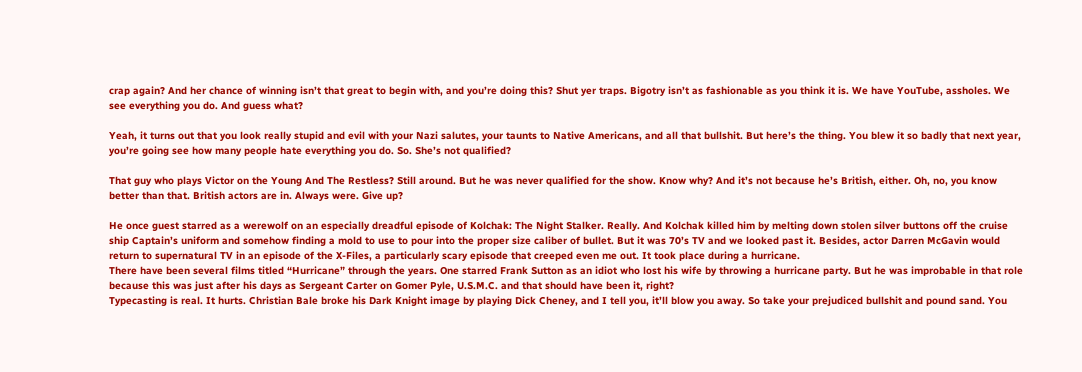crap again? And her chance of winning isn’t that great to begin with, and you’re doing this? Shut yer traps. Bigotry isn’t as fashionable as you think it is. We have YouTube, assholes. We see everything you do. And guess what?

Yeah, it turns out that you look really stupid and evil with your Nazi salutes, your taunts to Native Americans, and all that bullshit. But here’s the thing. You blew it so badly that next year, you’re going see how many people hate everything you do. So. She’s not qualified?

That guy who plays Victor on the Young And The Restless? Still around. But he was never qualified for the show. Know why? And it’s not because he’s British, either. Oh, no, you know better than that. British actors are in. Always were. Give up?

He once guest starred as a werewolf on an especially dreadful episode of Kolchak: The Night Stalker. Really. And Kolchak killed him by melting down stolen silver buttons off the cruise ship Captain’s uniform and somehow finding a mold to use to pour into the proper size caliber of bullet. But it was 70’s TV and we looked past it. Besides, actor Darren McGavin would return to supernatural TV in an episode of the X-Files, a particularly scary episode that creeped even me out. It took place during a hurricane.
There have been several films titled “Hurricane” through the years. One starred Frank Sutton as an idiot who lost his wife by throwing a hurricane party. But he was improbable in that role because this was just after his days as Sergeant Carter on Gomer Pyle, U.S.M.C. and that should have been it, right?
Typecasting is real. It hurts. Christian Bale broke his Dark Knight image by playing Dick Cheney, and I tell you, it’ll blow you away. So take your prejudiced bullshit and pound sand. You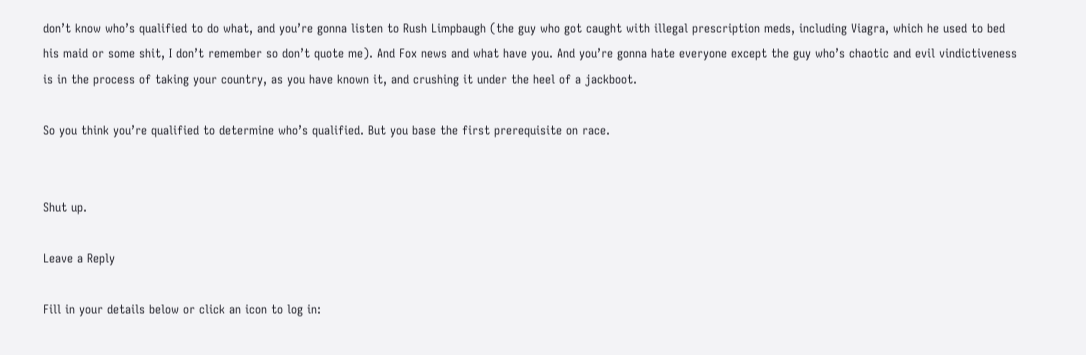don’t know who’s qualified to do what, and you’re gonna listen to Rush Limpbaugh (the guy who got caught with illegal prescription meds, including Viagra, which he used to bed his maid or some shit, I don’t remember so don’t quote me). And Fox news and what have you. And you’re gonna hate everyone except the guy who’s chaotic and evil vindictiveness is in the process of taking your country, as you have known it, and crushing it under the heel of a jackboot.

So you think you’re qualified to determine who’s qualified. But you base the first prerequisite on race.


Shut up.

Leave a Reply

Fill in your details below or click an icon to log in: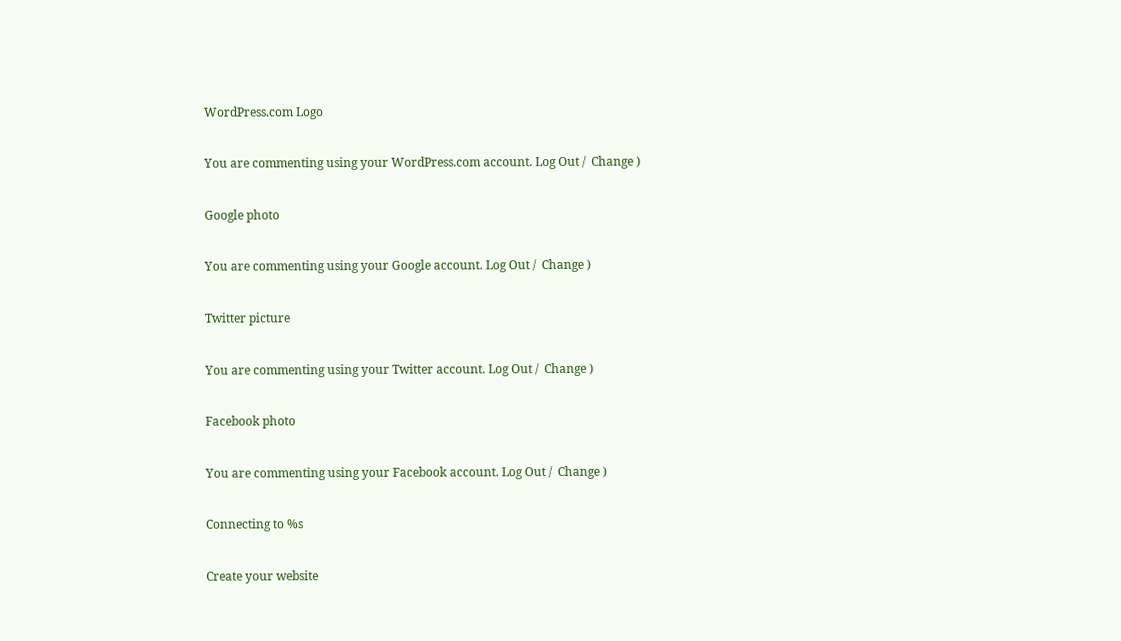WordPress.com Logo

You are commenting using your WordPress.com account. Log Out /  Change )

Google photo

You are commenting using your Google account. Log Out /  Change )

Twitter picture

You are commenting using your Twitter account. Log Out /  Change )

Facebook photo

You are commenting using your Facebook account. Log Out /  Change )

Connecting to %s

Create your website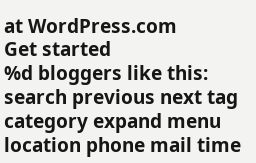at WordPress.com
Get started
%d bloggers like this:
search previous next tag category expand menu location phone mail time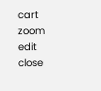cart zoom edit close